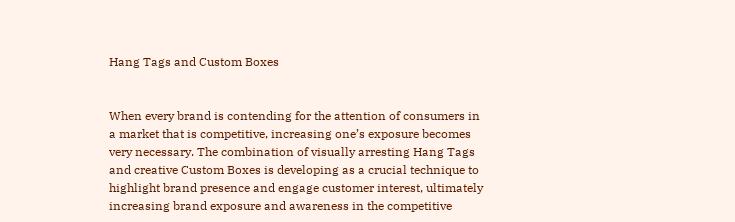Hang Tags and Custom Boxes


When every brand is contending for the attention of consumers in a market that is competitive, increasing one’s exposure becomes very necessary. The combination of visually arresting Hang Tags and creative Custom Boxes is developing as a crucial technique to highlight brand presence and engage customer interest, ultimately increasing brand exposure and awareness in the competitive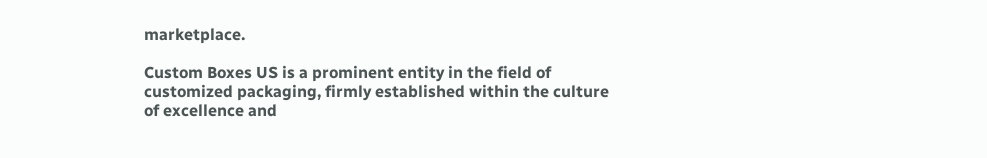marketplace.

Custom Boxes US is a prominent entity in the field of customized packaging, firmly established within the culture of excellence and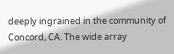deeply ingrained in the community of Concord, CA. The wide array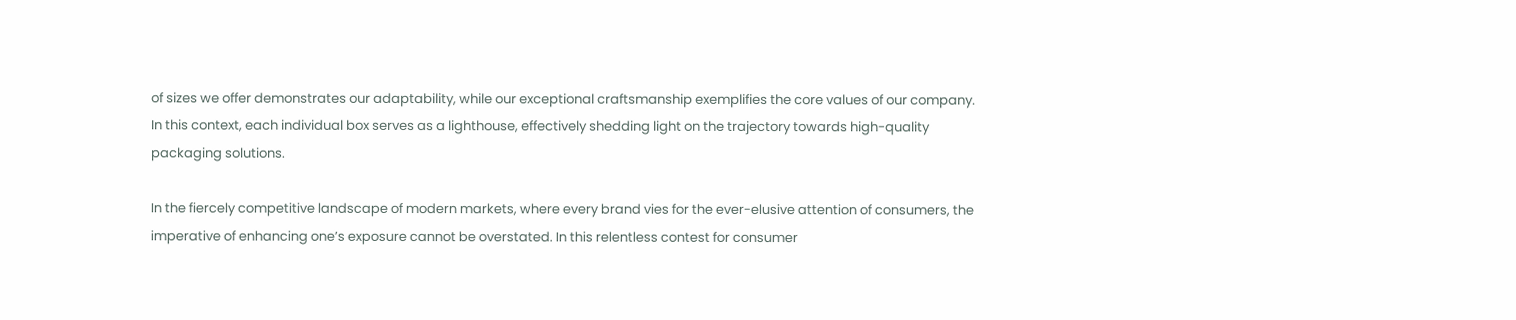of sizes we offer demonstrates our adaptability, while our exceptional craftsmanship exemplifies the core values of our company. In this context, each individual box serves as a lighthouse, effectively shedding light on the trajectory towards high-quality packaging solutions.

In the fiercely competitive landscape of modern markets, where every brand vies for the ever-elusive attention of consumers, the imperative of enhancing one’s exposure cannot be overstated. In this relentless contest for consumer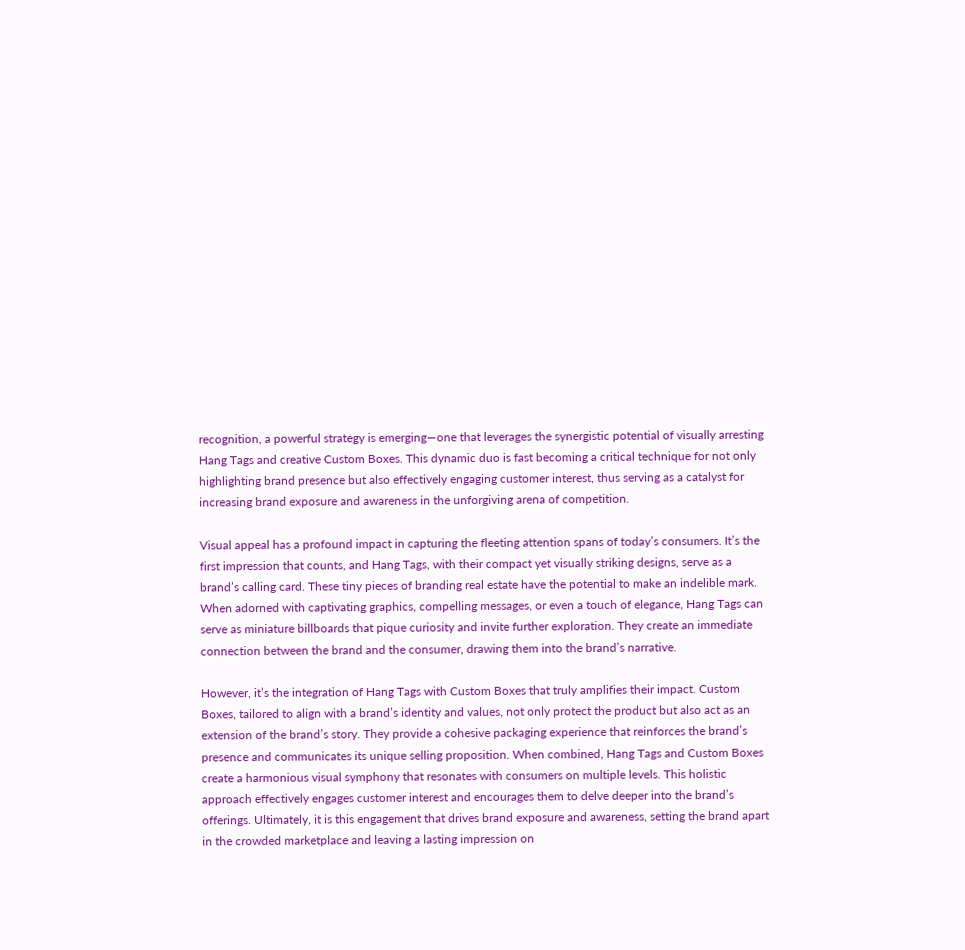recognition, a powerful strategy is emerging—one that leverages the synergistic potential of visually arresting Hang Tags and creative Custom Boxes. This dynamic duo is fast becoming a critical technique for not only highlighting brand presence but also effectively engaging customer interest, thus serving as a catalyst for increasing brand exposure and awareness in the unforgiving arena of competition.

Visual appeal has a profound impact in capturing the fleeting attention spans of today’s consumers. It’s the first impression that counts, and Hang Tags, with their compact yet visually striking designs, serve as a brand’s calling card. These tiny pieces of branding real estate have the potential to make an indelible mark. When adorned with captivating graphics, compelling messages, or even a touch of elegance, Hang Tags can serve as miniature billboards that pique curiosity and invite further exploration. They create an immediate connection between the brand and the consumer, drawing them into the brand’s narrative.

However, it’s the integration of Hang Tags with Custom Boxes that truly amplifies their impact. Custom Boxes, tailored to align with a brand’s identity and values, not only protect the product but also act as an extension of the brand’s story. They provide a cohesive packaging experience that reinforces the brand’s presence and communicates its unique selling proposition. When combined, Hang Tags and Custom Boxes create a harmonious visual symphony that resonates with consumers on multiple levels. This holistic approach effectively engages customer interest and encourages them to delve deeper into the brand’s offerings. Ultimately, it is this engagement that drives brand exposure and awareness, setting the brand apart in the crowded marketplace and leaving a lasting impression on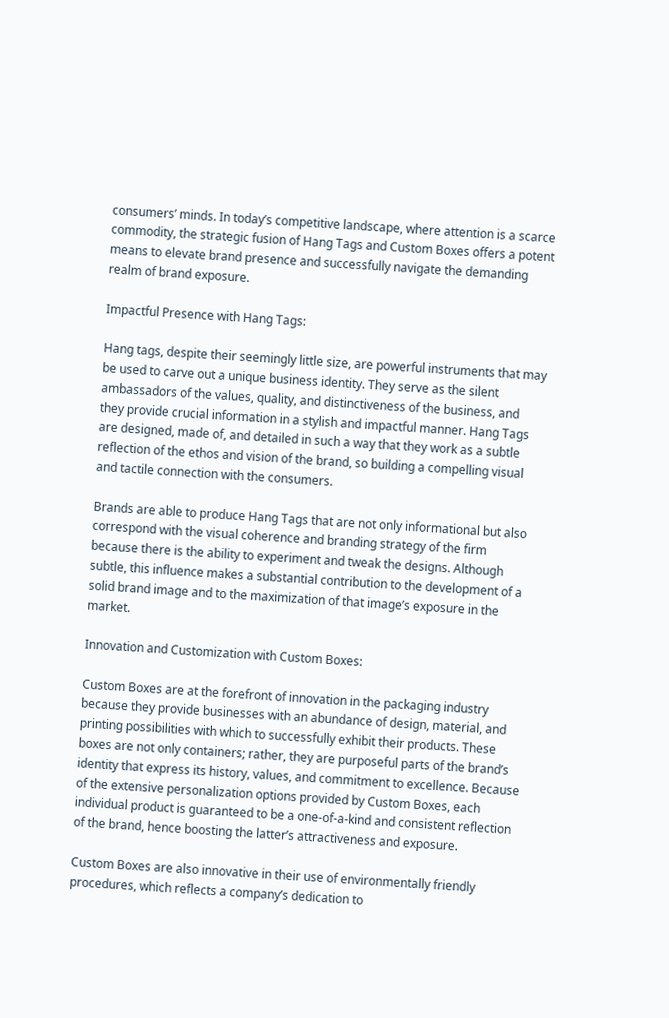consumers’ minds. In today’s competitive landscape, where attention is a scarce commodity, the strategic fusion of Hang Tags and Custom Boxes offers a potent means to elevate brand presence and successfully navigate the demanding realm of brand exposure.

Impactful Presence with Hang Tags:

Hang tags, despite their seemingly little size, are powerful instruments that may be used to carve out a unique business identity. They serve as the silent ambassadors of the values, quality, and distinctiveness of the business, and they provide crucial information in a stylish and impactful manner. Hang Tags are designed, made of, and detailed in such a way that they work as a subtle reflection of the ethos and vision of the brand, so building a compelling visual and tactile connection with the consumers.

Brands are able to produce Hang Tags that are not only informational but also correspond with the visual coherence and branding strategy of the firm because there is the ability to experiment and tweak the designs. Although subtle, this influence makes a substantial contribution to the development of a solid brand image and to the maximization of that image’s exposure in the market.

Innovation and Customization with Custom Boxes:

Custom Boxes are at the forefront of innovation in the packaging industry because they provide businesses with an abundance of design, material, and printing possibilities with which to successfully exhibit their products. These boxes are not only containers; rather, they are purposeful parts of the brand’s identity that express its history, values, and commitment to excellence. Because of the extensive personalization options provided by Custom Boxes, each individual product is guaranteed to be a one-of-a-kind and consistent reflection of the brand, hence boosting the latter’s attractiveness and exposure.

Custom Boxes are also innovative in their use of environmentally friendly procedures, which reflects a company’s dedication to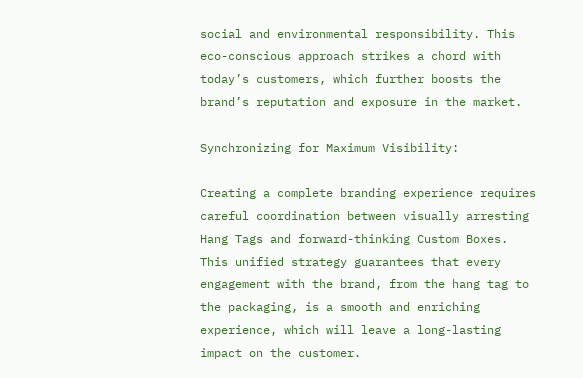social and environmental responsibility. This eco-conscious approach strikes a chord with today’s customers, which further boosts the brand’s reputation and exposure in the market.

Synchronizing for Maximum Visibility:

Creating a complete branding experience requires careful coordination between visually arresting Hang Tags and forward-thinking Custom Boxes. This unified strategy guarantees that every engagement with the brand, from the hang tag to the packaging, is a smooth and enriching experience, which will leave a long-lasting impact on the customer.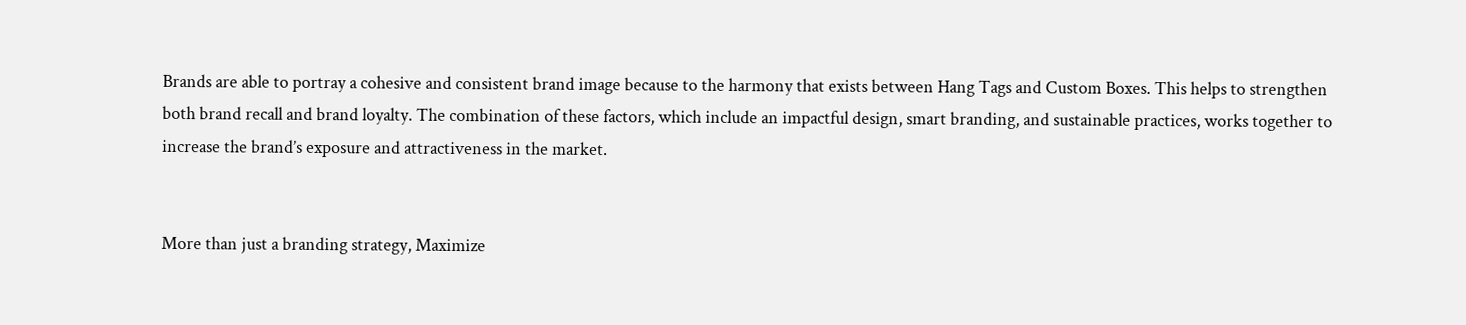Brands are able to portray a cohesive and consistent brand image because to the harmony that exists between Hang Tags and Custom Boxes. This helps to strengthen both brand recall and brand loyalty. The combination of these factors, which include an impactful design, smart branding, and sustainable practices, works together to increase the brand’s exposure and attractiveness in the market.


More than just a branding strategy, Maximize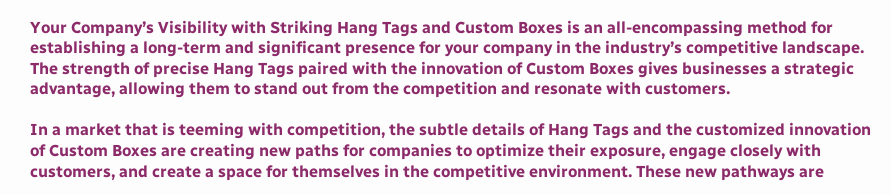Your Company’s Visibility with Striking Hang Tags and Custom Boxes is an all-encompassing method for establishing a long-term and significant presence for your company in the industry’s competitive landscape. The strength of precise Hang Tags paired with the innovation of Custom Boxes gives businesses a strategic advantage, allowing them to stand out from the competition and resonate with customers.

In a market that is teeming with competition, the subtle details of Hang Tags and the customized innovation of Custom Boxes are creating new paths for companies to optimize their exposure, engage closely with customers, and create a space for themselves in the competitive environment. These new pathways are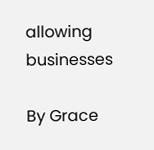allowing businesses

By Grace